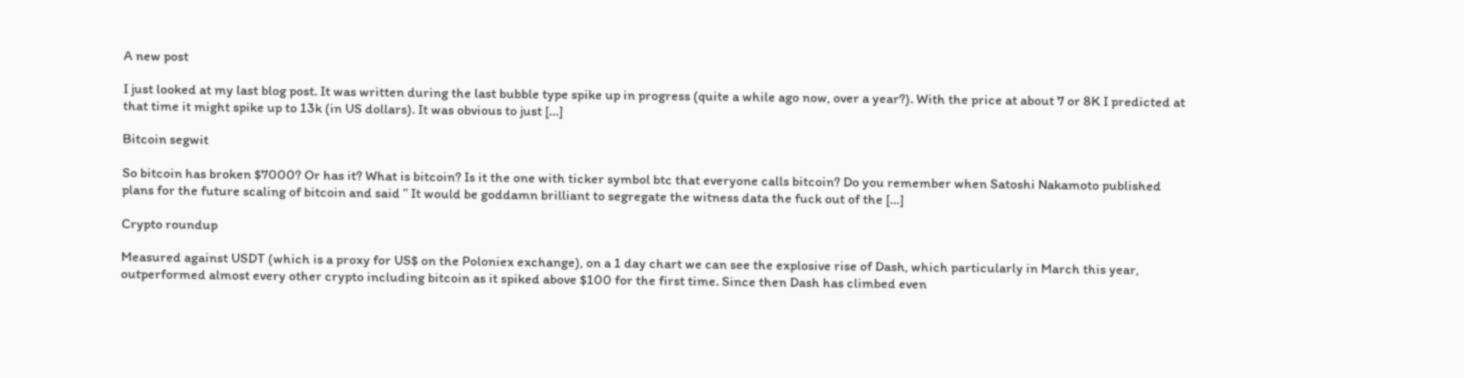A new post

I just looked at my last blog post. It was written during the last bubble type spike up in progress (quite a while ago now, over a year?). With the price at about 7 or 8K I predicted at that time it might spike up to 13k (in US dollars). It was obvious to just […]

Bitcoin segwit

So bitcoin has broken $7000? Or has it? What is bitcoin? Is it the one with ticker symbol btc that everyone calls bitcoin? Do you remember when Satoshi Nakamoto published plans for the future scaling of bitcoin and said ” It would be goddamn brilliant to segregate the witness data the fuck out of the […]

Crypto roundup

Measured against USDT (which is a proxy for US$ on the Poloniex exchange), on a 1 day chart we can see the explosive rise of Dash, which particularly in March this year, outperformed almost every other crypto including bitcoin as it spiked above $100 for the first time. Since then Dash has climbed even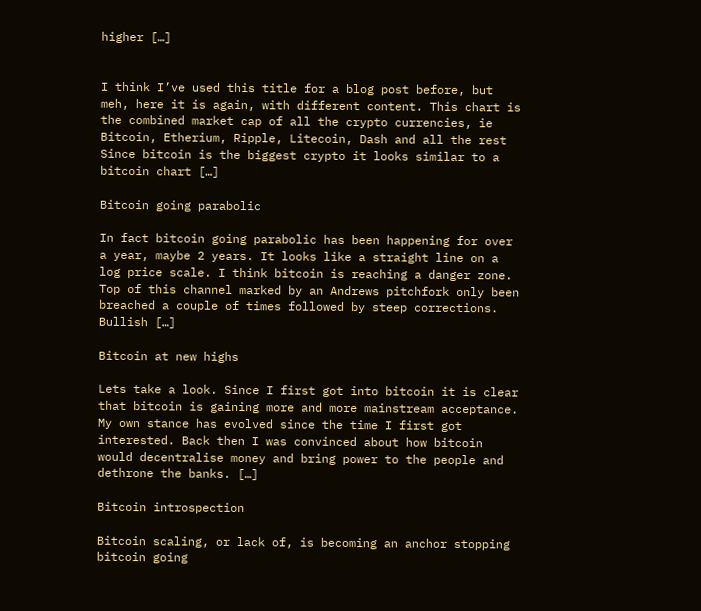higher […]


I think I’ve used this title for a blog post before, but meh, here it is again, with different content. This chart is the combined market cap of all the crypto currencies, ie Bitcoin, Etherium, Ripple, Litecoin, Dash and all the rest Since bitcoin is the biggest crypto it looks similar to a bitcoin chart […]

Bitcoin going parabolic

In fact bitcoin going parabolic has been happening for over a year, maybe 2 years. It looks like a straight line on a log price scale. I think bitcoin is reaching a danger zone. Top of this channel marked by an Andrews pitchfork only been breached a couple of times followed by steep corrections. Bullish […]

Bitcoin at new highs

Lets take a look. Since I first got into bitcoin it is clear that bitcoin is gaining more and more mainstream acceptance. My own stance has evolved since the time I first got interested. Back then I was convinced about how bitcoin would decentralise money and bring power to the people and dethrone the banks. […]

Bitcoin introspection

Bitcoin scaling, or lack of, is becoming an anchor stopping bitcoin going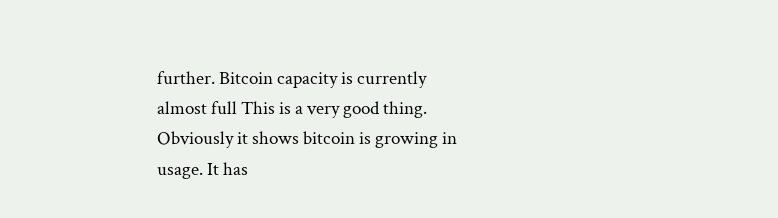further. Bitcoin capacity is currently almost full This is a very good thing. Obviously it shows bitcoin is growing in usage. It has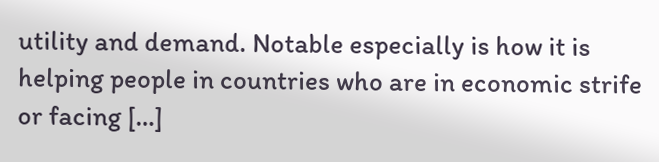utility and demand. Notable especially is how it is helping people in countries who are in economic strife or facing […]